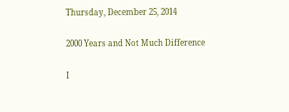Thursday, December 25, 2014

2000 Years and Not Much Difference

I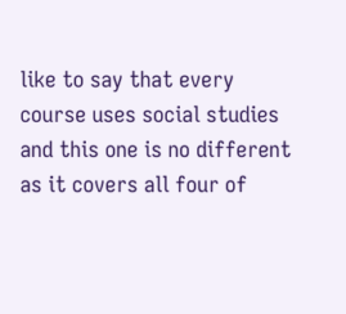like to say that every course uses social studies and this one is no different as it covers all four of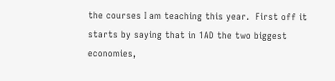the courses I am teaching this year.  First off it starts by saying that in 1AD the two biggest economies,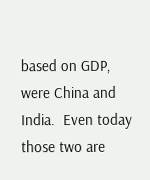based on GDP, were China and India.  Even today those two are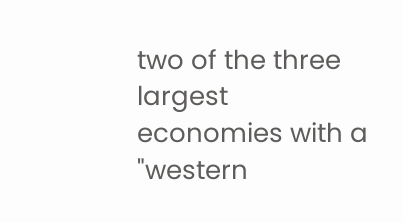two of the three largest economies with a "western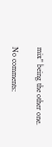mix" being the other one.

No comments: